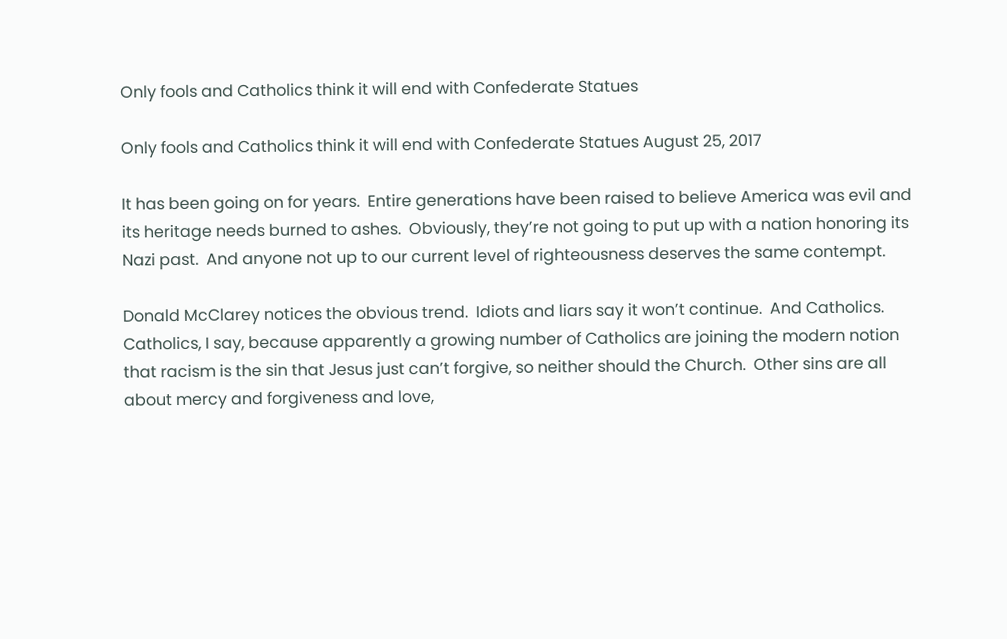Only fools and Catholics think it will end with Confederate Statues

Only fools and Catholics think it will end with Confederate Statues August 25, 2017

It has been going on for years.  Entire generations have been raised to believe America was evil and its heritage needs burned to ashes.  Obviously, they’re not going to put up with a nation honoring its Nazi past.  And anyone not up to our current level of righteousness deserves the same contempt.

Donald McClarey notices the obvious trend.  Idiots and liars say it won’t continue.  And Catholics.  Catholics, I say, because apparently a growing number of Catholics are joining the modern notion that racism is the sin that Jesus just can’t forgive, so neither should the Church.  Other sins are all about mercy and forgiveness and love,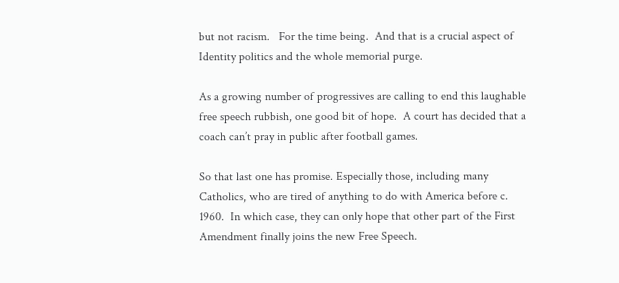but not racism.   For the time being.  And that is a crucial aspect of Identity politics and the whole memorial purge.

As a growing number of progressives are calling to end this laughable free speech rubbish, one good bit of hope.  A court has decided that a coach can’t pray in public after football games.

So that last one has promise. Especially those, including many Catholics, who are tired of anything to do with America before c. 1960.  In which case, they can only hope that other part of the First Amendment finally joins the new Free Speech.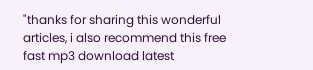"thanks for sharing this wonderful articles, i also recommend this free fast mp3 download latest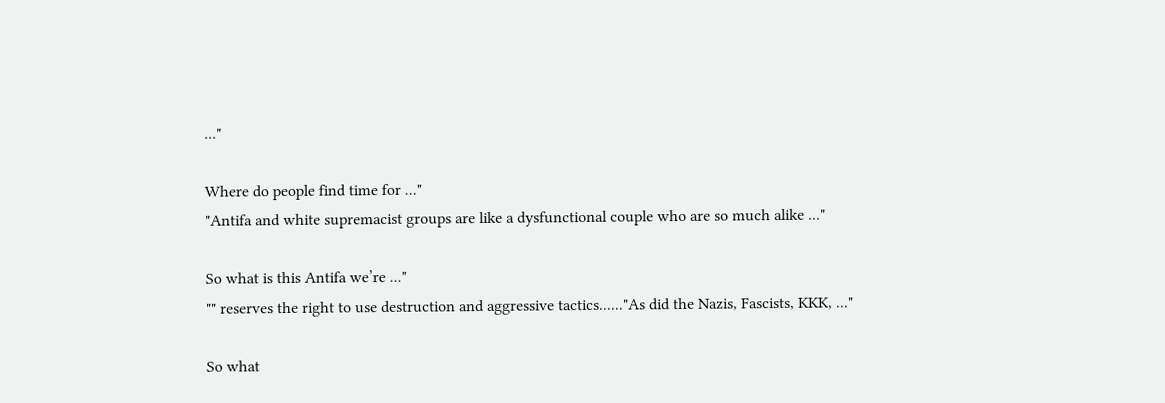..."

Where do people find time for ..."
"Antifa and white supremacist groups are like a dysfunctional couple who are so much alike ..."

So what is this Antifa we’re ..."
"" reserves the right to use destruction and aggressive tactics......"As did the Nazis, Fascists, KKK, ..."

So what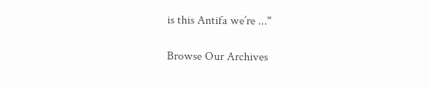is this Antifa we’re ..."

Browse Our Archives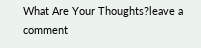What Are Your Thoughts?leave a comment